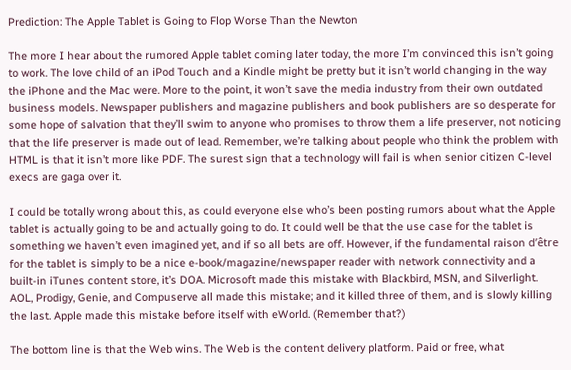Prediction: The Apple Tablet is Going to Flop Worse Than the Newton

The more I hear about the rumored Apple tablet coming later today, the more I’m convinced this isn’t going to work. The love child of an iPod Touch and a Kindle might be pretty but it isn’t world changing in the way the iPhone and the Mac were. More to the point, it won’t save the media industry from their own outdated business models. Newspaper publishers and magazine publishers and book publishers are so desperate for some hope of salvation that they’ll swim to anyone who promises to throw them a life preserver, not noticing that the life preserver is made out of lead. Remember, we’re talking about people who think the problem with HTML is that it isn’t more like PDF. The surest sign that a technology will fail is when senior citizen C-level execs are gaga over it.

I could be totally wrong about this, as could everyone else who’s been posting rumors about what the Apple tablet is actually going to be and actually going to do. It could well be that the use case for the tablet is something we haven’t even imagined yet, and if so all bets are off. However, if the fundamental raison d’être for the tablet is simply to be a nice e-book/magazine/newspaper reader with network connectivity and a built-in iTunes content store, it’s DOA. Microsoft made this mistake with Blackbird, MSN, and Silverlight. AOL, Prodigy, Genie, and Compuserve all made this mistake; and it killed three of them, and is slowly killing the last. Apple made this mistake before itself with eWorld. (Remember that?)

The bottom line is that the Web wins. The Web is the content delivery platform. Paid or free, what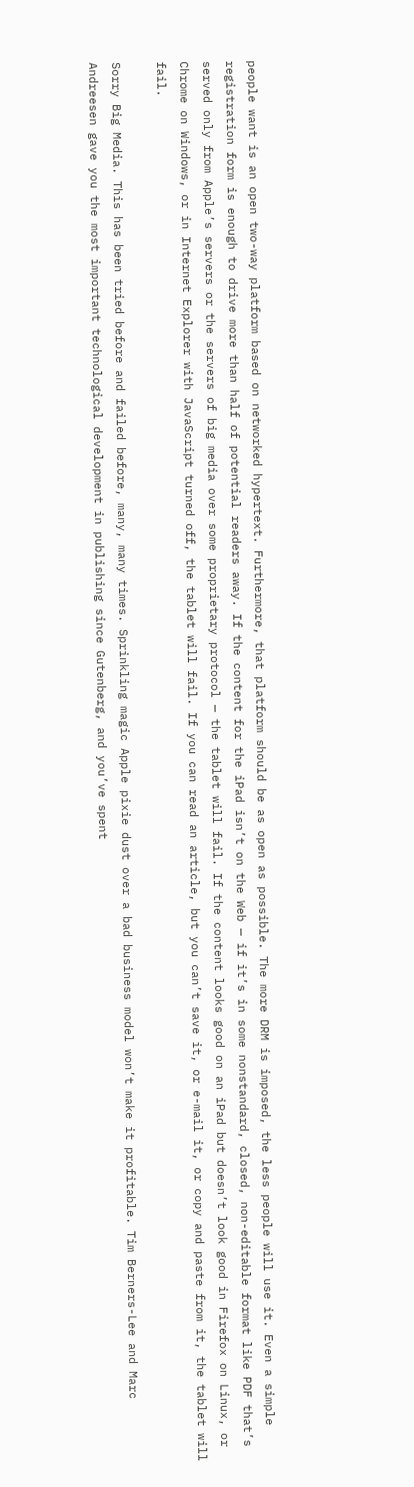people want is an open two-way platform based on networked hypertext. Furthermore, that platform should be as open as possible. The more DRM is imposed, the less people will use it. Even a simple registration form is enough to drive more than half of potential readers away. If the content for the iPad isn’t on the Web — if it’s in some nonstandard, closed, non-editable format like PDF that’s served only from Apple’s servers or the servers of big media over some proprietary protocol — the tablet will fail. If the content looks good on an iPad but doesn’t look good in Firefox on Linux, or Chrome on Windows, or in Internet Explorer with JavaScript turned off, the tablet will fail. If you can read an article, but you can’t save it, or e-mail it, or copy and paste from it, the tablet will fail.

Sorry Big Media. This has been tried before and failed before, many, many times. Sprinkling magic Apple pixie dust over a bad business model won’t make it profitable. Tim Berners-Lee and Marc Andreesen gave you the most important technological development in publishing since Gutenberg, and you’ve spent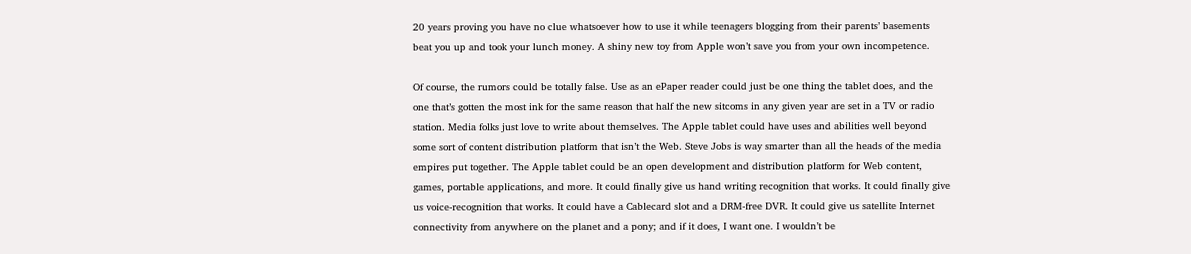20 years proving you have no clue whatsoever how to use it while teenagers blogging from their parents’ basements beat you up and took your lunch money. A shiny new toy from Apple won’t save you from your own incompetence.

Of course, the rumors could be totally false. Use as an ePaper reader could just be one thing the tablet does, and the one that’s gotten the most ink for the same reason that half the new sitcoms in any given year are set in a TV or radio station. Media folks just love to write about themselves. The Apple tablet could have uses and abilities well beyond some sort of content distribution platform that isn’t the Web. Steve Jobs is way smarter than all the heads of the media empires put together. The Apple tablet could be an open development and distribution platform for Web content, games, portable applications, and more. It could finally give us hand writing recognition that works. It could finally give us voice-recognition that works. It could have a Cablecard slot and a DRM-free DVR. It could give us satellite Internet connectivity from anywhere on the planet and a pony; and if it does, I want one. I wouldn’t be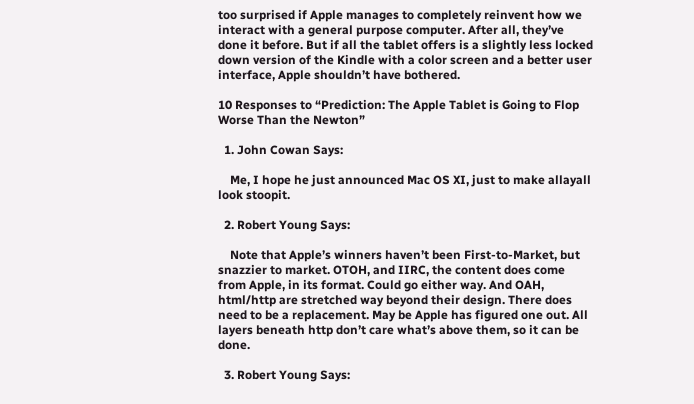too surprised if Apple manages to completely reinvent how we interact with a general purpose computer. After all, they’ve done it before. But if all the tablet offers is a slightly less locked down version of the Kindle with a color screen and a better user interface, Apple shouldn’t have bothered.

10 Responses to “Prediction: The Apple Tablet is Going to Flop Worse Than the Newton”

  1. John Cowan Says:

    Me, I hope he just announced Mac OS XI, just to make allayall look stoopit.

  2. Robert Young Says:

    Note that Apple’s winners haven’t been First-to-Market, but snazzier to market. OTOH, and IIRC, the content does come from Apple, in its format. Could go either way. And OAH, html/http are stretched way beyond their design. There does need to be a replacement. May be Apple has figured one out. All layers beneath http don’t care what’s above them, so it can be done.

  3. Robert Young Says: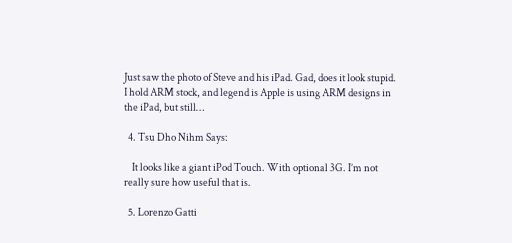Just saw the photo of Steve and his iPad. Gad, does it look stupid. I hold ARM stock, and legend is Apple is using ARM designs in the iPad, but still…

  4. Tsu Dho Nihm Says:

    It looks like a giant iPod Touch. With optional 3G. I’m not really sure how useful that is.

  5. Lorenzo Gatti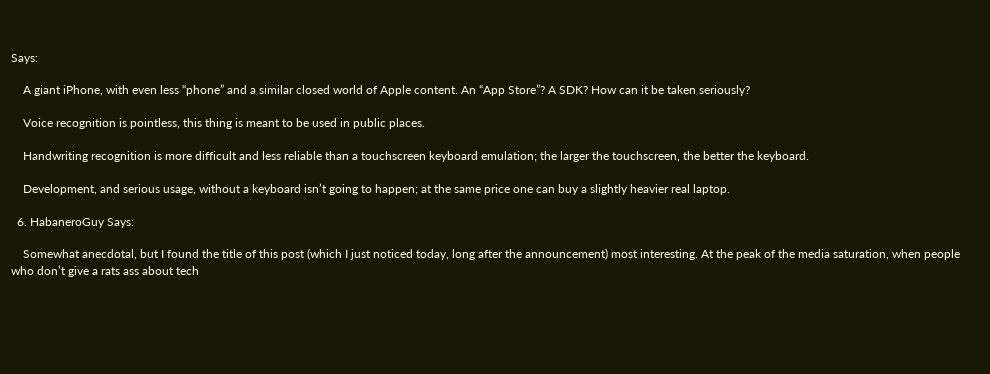Says:

    A giant iPhone, with even less “phone” and a similar closed world of Apple content. An “App Store”? A SDK? How can it be taken seriously?

    Voice recognition is pointless, this thing is meant to be used in public places.

    Handwriting recognition is more difficult and less reliable than a touchscreen keyboard emulation; the larger the touchscreen, the better the keyboard.

    Development, and serious usage, without a keyboard isn’t going to happen; at the same price one can buy a slightly heavier real laptop.

  6. HabaneroGuy Says:

    Somewhat anecdotal, but I found the title of this post (which I just noticed today, long after the announcement) most interesting. At the peak of the media saturation, when people who don’t give a rats ass about tech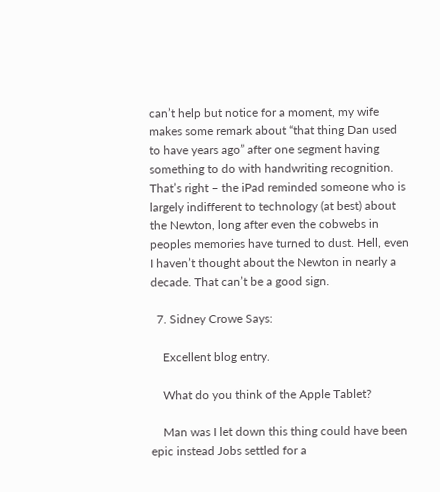can’t help but notice for a moment, my wife makes some remark about “that thing Dan used to have years ago” after one segment having something to do with handwriting recognition. That’s right – the iPad reminded someone who is largely indifferent to technology (at best) about the Newton, long after even the cobwebs in peoples memories have turned to dust. Hell, even I haven’t thought about the Newton in nearly a decade. That can’t be a good sign.

  7. Sidney Crowe Says:

    Excellent blog entry.

    What do you think of the Apple Tablet?

    Man was I let down this thing could have been epic instead Jobs settled for a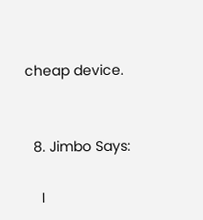cheap device.


  8. Jimbo Says:

    I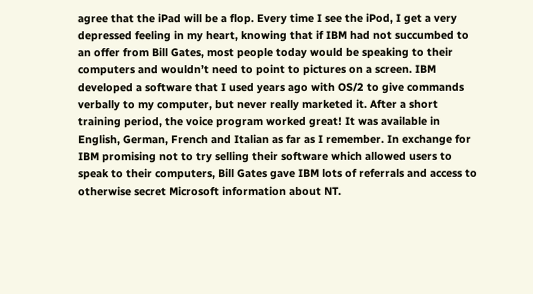agree that the iPad will be a flop. Every time I see the iPod, I get a very depressed feeling in my heart, knowing that if IBM had not succumbed to an offer from Bill Gates, most people today would be speaking to their computers and wouldn’t need to point to pictures on a screen. IBM developed a software that I used years ago with OS/2 to give commands verbally to my computer, but never really marketed it. After a short training period, the voice program worked great! It was available in English, German, French and Italian as far as I remember. In exchange for IBM promising not to try selling their software which allowed users to speak to their computers, Bill Gates gave IBM lots of referrals and access to otherwise secret Microsoft information about NT.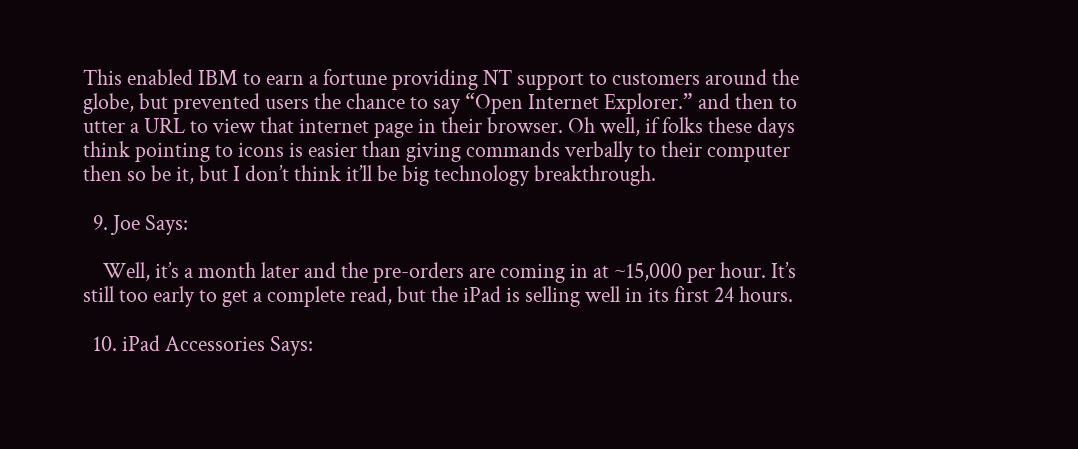This enabled IBM to earn a fortune providing NT support to customers around the globe, but prevented users the chance to say “Open Internet Explorer.” and then to utter a URL to view that internet page in their browser. Oh well, if folks these days think pointing to icons is easier than giving commands verbally to their computer then so be it, but I don’t think it’ll be big technology breakthrough.

  9. Joe Says:

    Well, it’s a month later and the pre-orders are coming in at ~15,000 per hour. It’s still too early to get a complete read, but the iPad is selling well in its first 24 hours.

  10. iPad Accessories Says: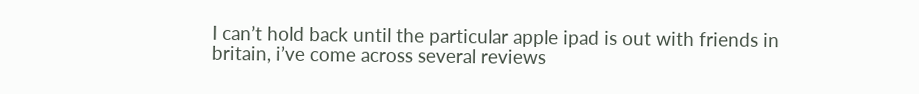I can’t hold back until the particular apple ipad is out with friends in britain, i’ve come across several reviews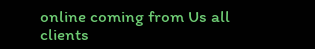online coming from Us all clients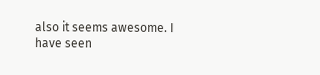also it seems awesome. I have seen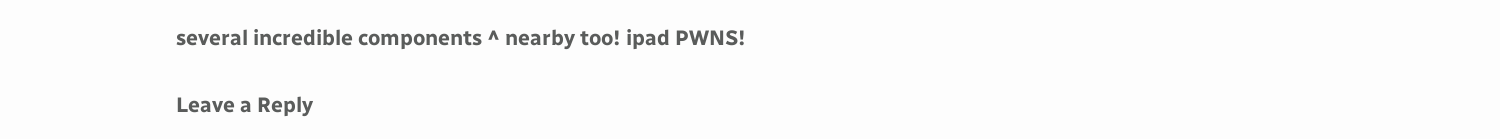several incredible components ^ nearby too! ipad PWNS!

Leave a Reply